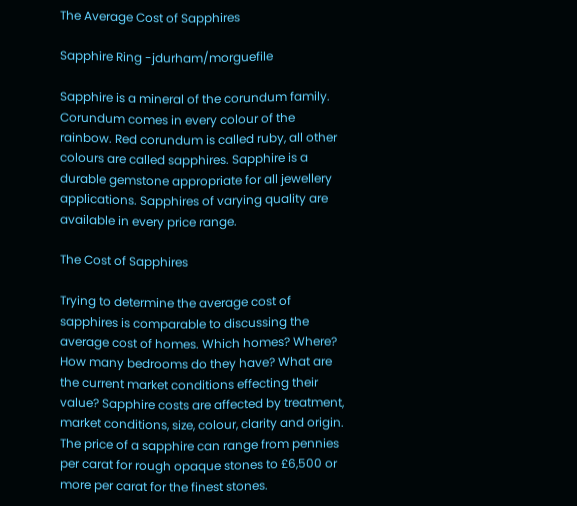The Average Cost of Sapphires

Sapphire Ring -jdurham/morguefile

Sapphire is a mineral of the corundum family. Corundum comes in every colour of the rainbow. Red corundum is called ruby, all other colours are called sapphires. Sapphire is a durable gemstone appropriate for all jewellery applications. Sapphires of varying quality are available in every price range.

The Cost of Sapphires

Trying to determine the average cost of sapphires is comparable to discussing the average cost of homes. Which homes? Where? How many bedrooms do they have? What are the current market conditions effecting their value? Sapphire costs are affected by treatment, market conditions, size, colour, clarity and origin. The price of a sapphire can range from pennies per carat for rough opaque stones to £6,500 or more per carat for the finest stones.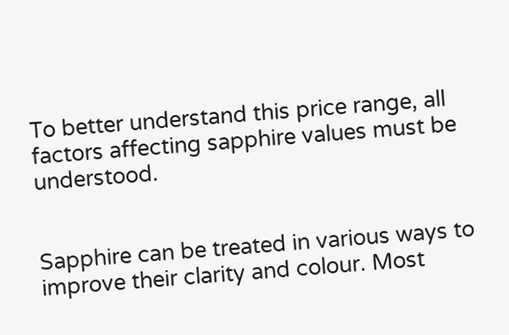To better understand this price range, all factors affecting sapphire values must be understood.


Sapphire can be treated in various ways to improve their clarity and colour. Most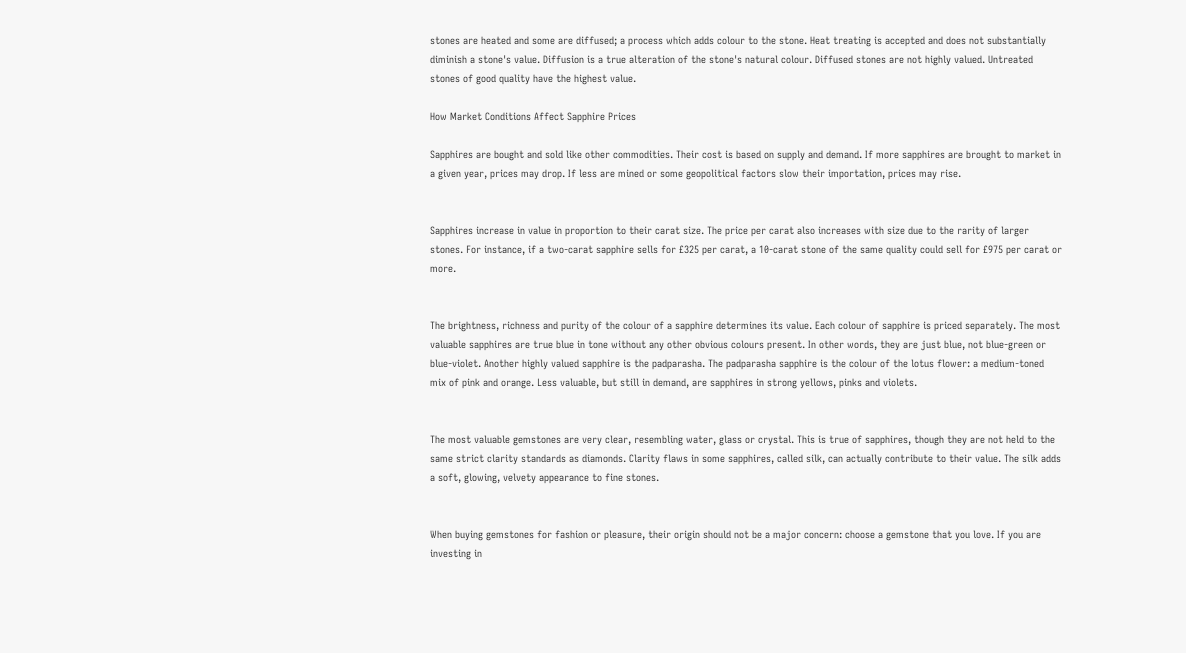stones are heated and some are diffused; a process which adds colour to the stone. Heat treating is accepted and does not substantially diminish a stone's value. Diffusion is a true alteration of the stone's natural colour. Diffused stones are not highly valued. Untreated stones of good quality have the highest value.

How Market Conditions Affect Sapphire Prices

Sapphires are bought and sold like other commodities. Their cost is based on supply and demand. If more sapphires are brought to market in a given year, prices may drop. If less are mined or some geopolitical factors slow their importation, prices may rise.


Sapphires increase in value in proportion to their carat size. The price per carat also increases with size due to the rarity of larger stones. For instance, if a two-carat sapphire sells for £325 per carat, a 10-carat stone of the same quality could sell for £975 per carat or more.


The brightness, richness and purity of the colour of a sapphire determines its value. Each colour of sapphire is priced separately. The most valuable sapphires are true blue in tone without any other obvious colours present. In other words, they are just blue, not blue-green or blue-violet. Another highly valued sapphire is the padparasha. The padparasha sapphire is the colour of the lotus flower: a medium-toned mix of pink and orange. Less valuable, but still in demand, are sapphires in strong yellows, pinks and violets.


The most valuable gemstones are very clear, resembling water, glass or crystal. This is true of sapphires, though they are not held to the same strict clarity standards as diamonds. Clarity flaws in some sapphires, called silk, can actually contribute to their value. The silk adds a soft, glowing, velvety appearance to fine stones.


When buying gemstones for fashion or pleasure, their origin should not be a major concern: choose a gemstone that you love. If you are investing in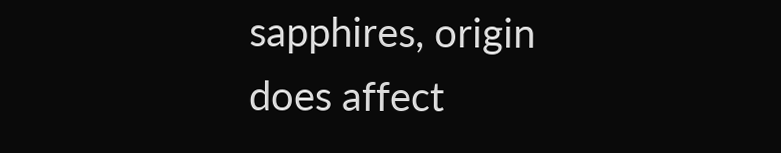sapphires, origin does affect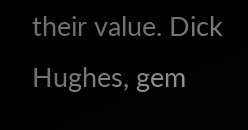their value. Dick Hughes, gem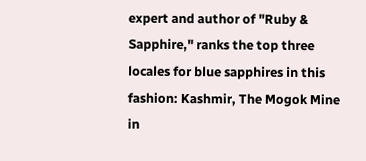expert and author of "Ruby & Sapphire," ranks the top three locales for blue sapphires in this fashion: Kashmir, The Mogok Mine in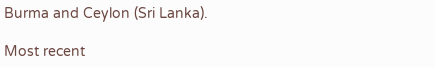Burma and Ceylon (Sri Lanka).

Most recent